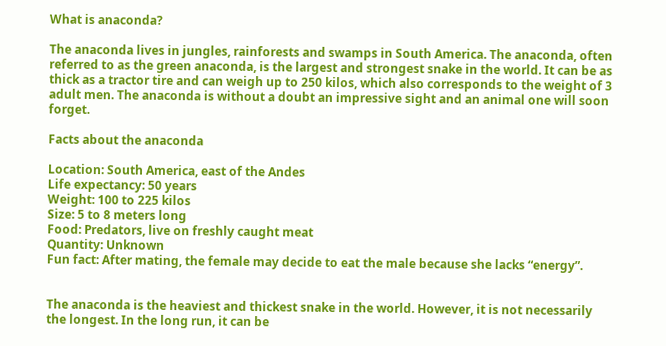What is anaconda?

The anaconda lives in jungles, rainforests and swamps in South America. The anaconda, often referred to as the green anaconda, is the largest and strongest snake in the world. It can be as thick as a tractor tire and can weigh up to 250 kilos, which also corresponds to the weight of 3 adult men. The anaconda is without a doubt an impressive sight and an animal one will soon forget.

Facts about the anaconda

Location: South America, east of the Andes
Life expectancy: 50 years
Weight: 100 to 225 kilos
Size: 5 to 8 meters long
Food: Predators, live on freshly caught meat
Quantity: Unknown
Fun fact: After mating, the female may decide to eat the male because she lacks “energy”.


The anaconda is the heaviest and thickest snake in the world. However, it is not necessarily the longest. In the long run, it can be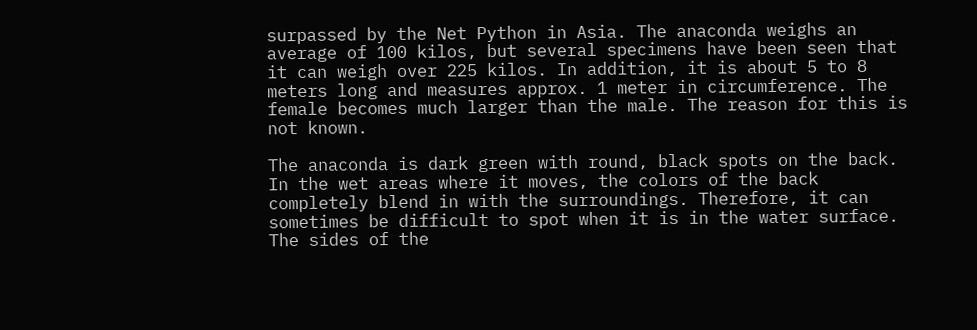surpassed by the Net Python in Asia. The anaconda weighs an average of 100 kilos, but several specimens have been seen that it can weigh over 225 kilos. In addition, it is about 5 to 8 meters long and measures approx. 1 meter in circumference. The female becomes much larger than the male. The reason for this is not known.

The anaconda is dark green with round, black spots on the back. In the wet areas where it moves, the colors of the back completely blend in with the surroundings. Therefore, it can sometimes be difficult to spot when it is in the water surface. The sides of the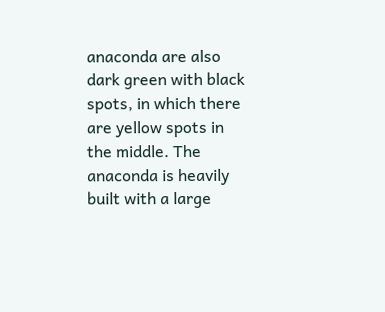anaconda are also dark green with black spots, in which there are yellow spots in the middle. The anaconda is heavily built with a large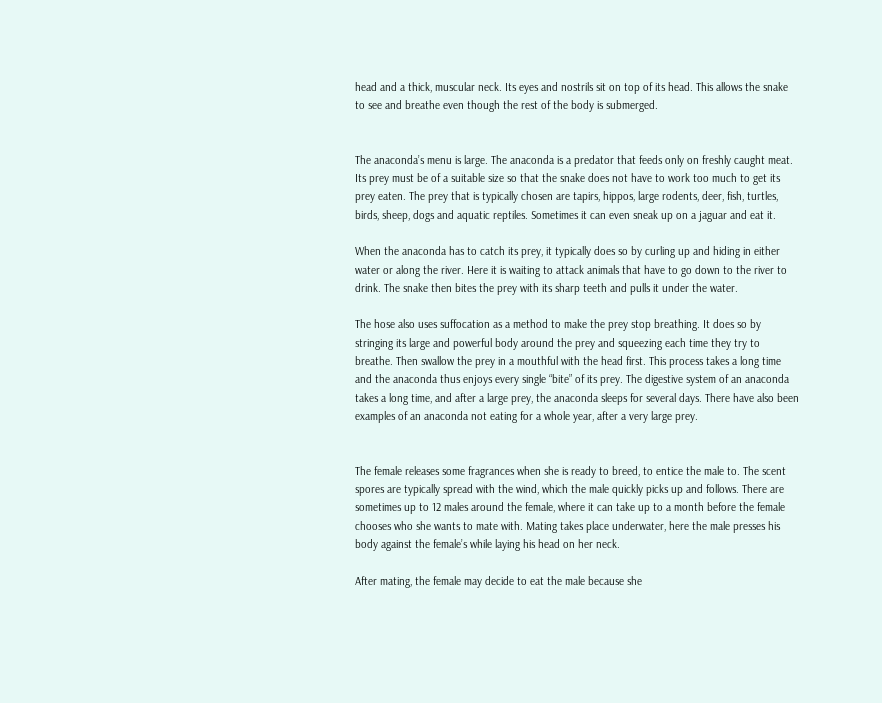head and a thick, muscular neck. Its eyes and nostrils sit on top of its head. This allows the snake to see and breathe even though the rest of the body is submerged.


The anaconda’s menu is large. The anaconda is a predator that feeds only on freshly caught meat. Its prey must be of a suitable size so that the snake does not have to work too much to get its prey eaten. The prey that is typically chosen are tapirs, hippos, large rodents, deer, fish, turtles, birds, sheep, dogs and aquatic reptiles. Sometimes it can even sneak up on a jaguar and eat it.

When the anaconda has to catch its prey, it typically does so by curling up and hiding in either water or along the river. Here it is waiting to attack animals that have to go down to the river to drink. The snake then bites the prey with its sharp teeth and pulls it under the water.

The hose also uses suffocation as a method to make the prey stop breathing. It does so by stringing its large and powerful body around the prey and squeezing each time they try to breathe. Then swallow the prey in a mouthful with the head first. This process takes a long time and the anaconda thus enjoys every single “bite” of its prey. The digestive system of an anaconda takes a long time, and after a large prey, the anaconda sleeps for several days. There have also been examples of an anaconda not eating for a whole year, after a very large prey.


The female releases some fragrances when she is ready to breed, to entice the male to. The scent spores are typically spread with the wind, which the male quickly picks up and follows. There are sometimes up to 12 males around the female, where it can take up to a month before the female chooses who she wants to mate with. Mating takes place underwater, here the male presses his body against the female’s while laying his head on her neck.

After mating, the female may decide to eat the male because she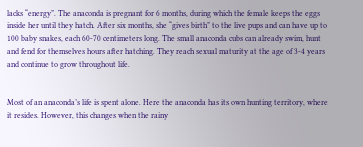lacks “energy”. The anaconda is pregnant for 6 months, during which the female keeps the eggs inside her until they hatch. After six months, she “gives birth” to the live pups and can have up to 100 baby snakes, each 60-70 centimeters long. The small anaconda cubs can already swim, hunt and fend for themselves hours after hatching. They reach sexual maturity at the age of 3-4 years and continue to grow throughout life.


Most of an anaconda’s life is spent alone. Here the anaconda has its own hunting territory, where it resides. However, this changes when the rainy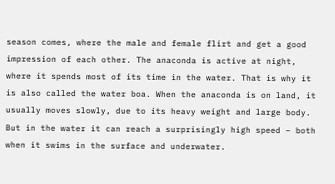season comes, where the male and female flirt and get a good impression of each other. The anaconda is active at night, where it spends most of its time in the water. That is why it is also called the water boa. When the anaconda is on land, it usually moves slowly, due to its heavy weight and large body. But in the water it can reach a surprisingly high speed – both when it swims in the surface and underwater.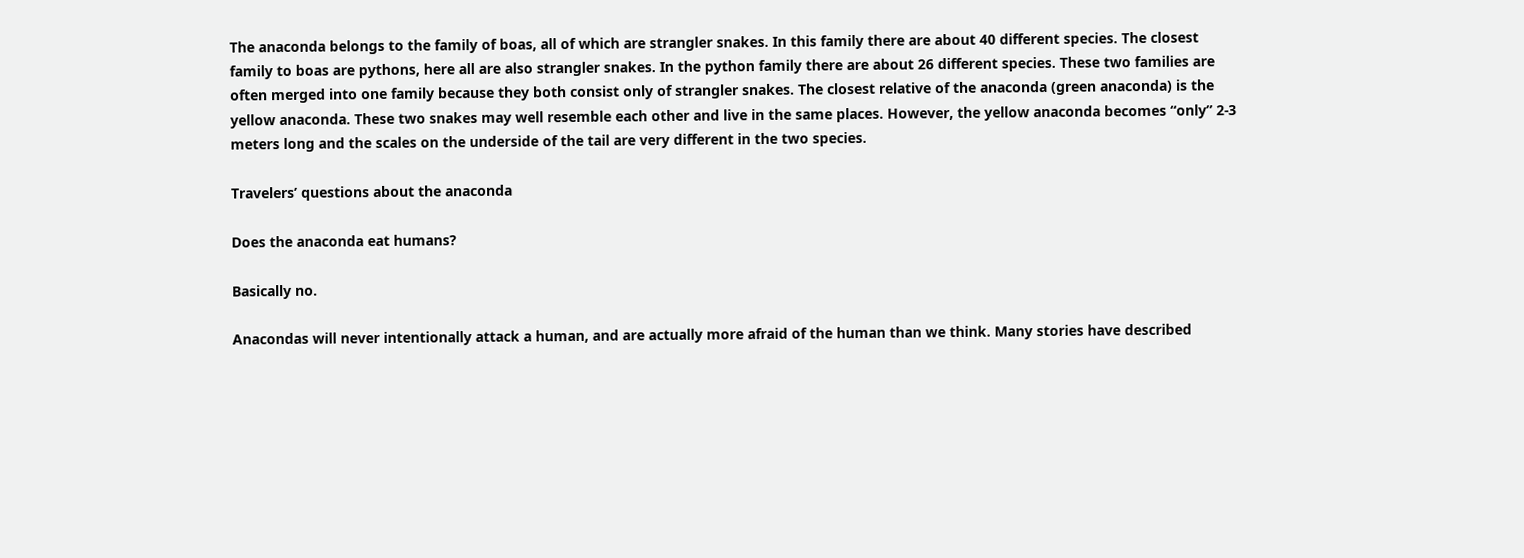The anaconda belongs to the family of boas, all of which are strangler snakes. In this family there are about 40 different species. The closest family to boas are pythons, here all are also strangler snakes. In the python family there are about 26 different species. These two families are often merged into one family because they both consist only of strangler snakes. The closest relative of the anaconda (green anaconda) is the yellow anaconda. These two snakes may well resemble each other and live in the same places. However, the yellow anaconda becomes “only” 2-3 meters long and the scales on the underside of the tail are very different in the two species.

Travelers’ questions about the anaconda

Does the anaconda eat humans?

Basically no.

Anacondas will never intentionally attack a human, and are actually more afraid of the human than we think. Many stories have described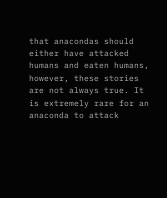that anacondas should either have attacked humans and eaten humans, however, these stories are not always true. It is extremely rare for an anaconda to attack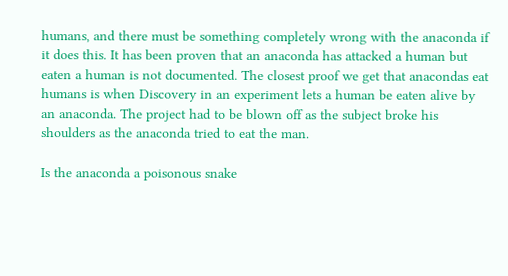humans, and there must be something completely wrong with the anaconda if it does this. It has been proven that an anaconda has attacked a human but eaten a human is not documented. The closest proof we get that anacondas eat humans is when Discovery in an experiment lets a human be eaten alive by an anaconda. The project had to be blown off as the subject broke his shoulders as the anaconda tried to eat the man.

Is the anaconda a poisonous snake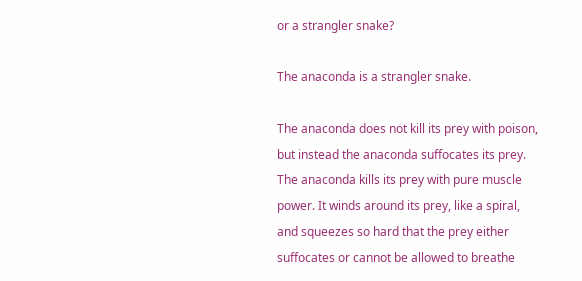or a strangler snake?

The anaconda is a strangler snake.

The anaconda does not kill its prey with poison, but instead the anaconda suffocates its prey. The anaconda kills its prey with pure muscle power. It winds around its prey, like a spiral, and squeezes so hard that the prey either suffocates or cannot be allowed to breathe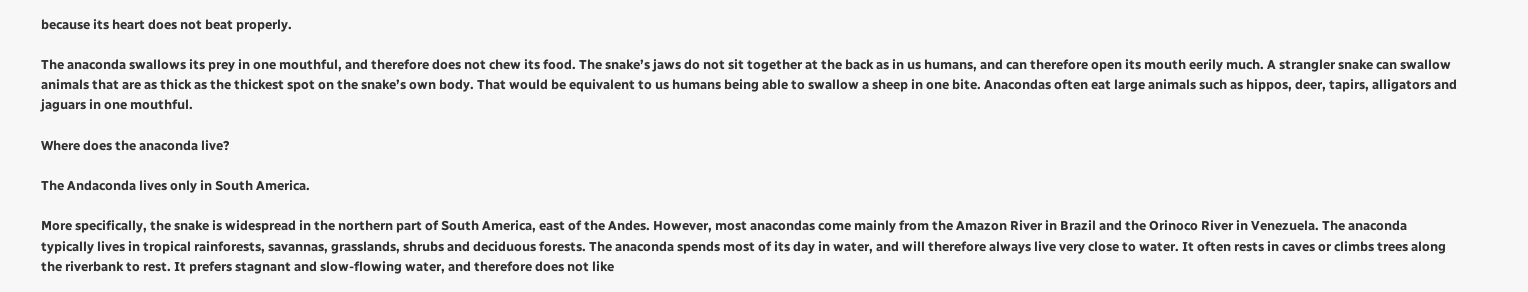because its heart does not beat properly.

The anaconda swallows its prey in one mouthful, and therefore does not chew its food. The snake’s jaws do not sit together at the back as in us humans, and can therefore open its mouth eerily much. A strangler snake can swallow animals that are as thick as the thickest spot on the snake’s own body. That would be equivalent to us humans being able to swallow a sheep in one bite. Anacondas often eat large animals such as hippos, deer, tapirs, alligators and jaguars in one mouthful.

Where does the anaconda live?

The Andaconda lives only in South America.

More specifically, the snake is widespread in the northern part of South America, east of the Andes. However, most anacondas come mainly from the Amazon River in Brazil and the Orinoco River in Venezuela. The anaconda typically lives in tropical rainforests, savannas, grasslands, shrubs and deciduous forests. The anaconda spends most of its day in water, and will therefore always live very close to water. It often rests in caves or climbs trees along the riverbank to rest. It prefers stagnant and slow-flowing water, and therefore does not like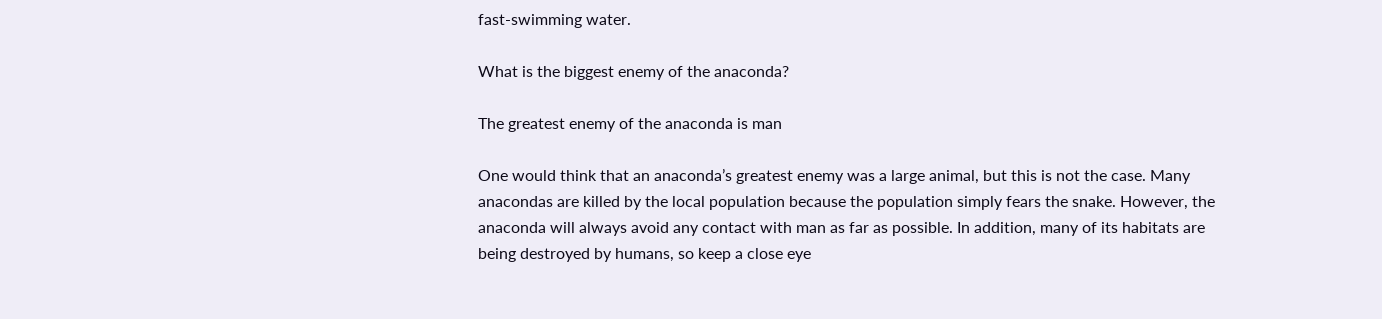fast-swimming water.

What is the biggest enemy of the anaconda?

The greatest enemy of the anaconda is man

One would think that an anaconda’s greatest enemy was a large animal, but this is not the case. Many anacondas are killed by the local population because the population simply fears the snake. However, the anaconda will always avoid any contact with man as far as possible. In addition, many of its habitats are being destroyed by humans, so keep a close eye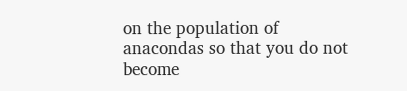on the population of anacondas so that you do not become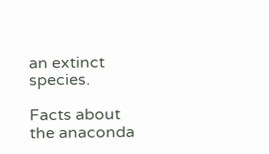an extinct species.

Facts about the anaconda